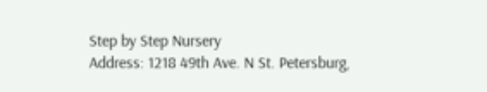Step by Step Nursery
Address: 1218 49th Ave. N St. Petersburg,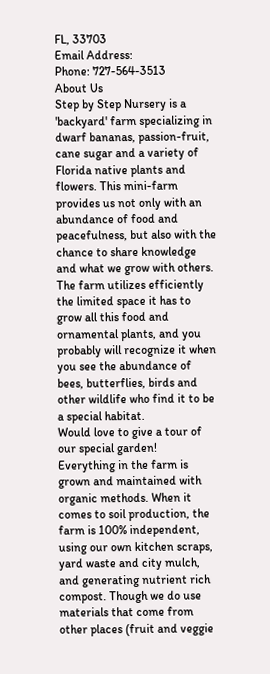FL, 33703
Email Address:
Phone: 727-564-3513
About Us
Step by Step Nursery is a 'backyard' farm specializing in dwarf bananas, passion-fruit, cane sugar and a variety of Florida native plants and flowers. This mini-farm provides us not only with an abundance of food and peacefulness, but also with the chance to share knowledge and what we grow with others.
The farm utilizes efficiently the limited space it has to grow all this food and ornamental plants, and you probably will recognize it when you see the abundance of bees, butterflies, birds and other wildlife who find it to be a special habitat.
Would love to give a tour of our special garden!
Everything in the farm is grown and maintained with organic methods. When it comes to soil production, the farm is 100% independent, using our own kitchen scraps, yard waste and city mulch, and generating nutrient rich compost. Though we do use materials that come from other places (fruit and veggie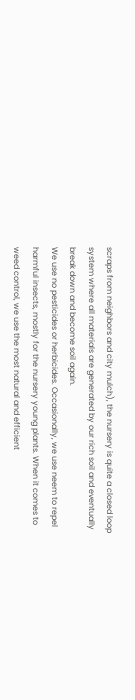scraps from neighbors and city mulch), the nursery is quite a closed loop system where all materials are generated by our rich soil and eventually break down and become soil again.
We use no pesticides or herbicides. Occasionally, we use neem to repel harmful insects, mostly for the nursery young plants. When it comes to weed control, we use the most natural and efficient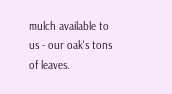mulch available to us - our oak's tons of leaves.